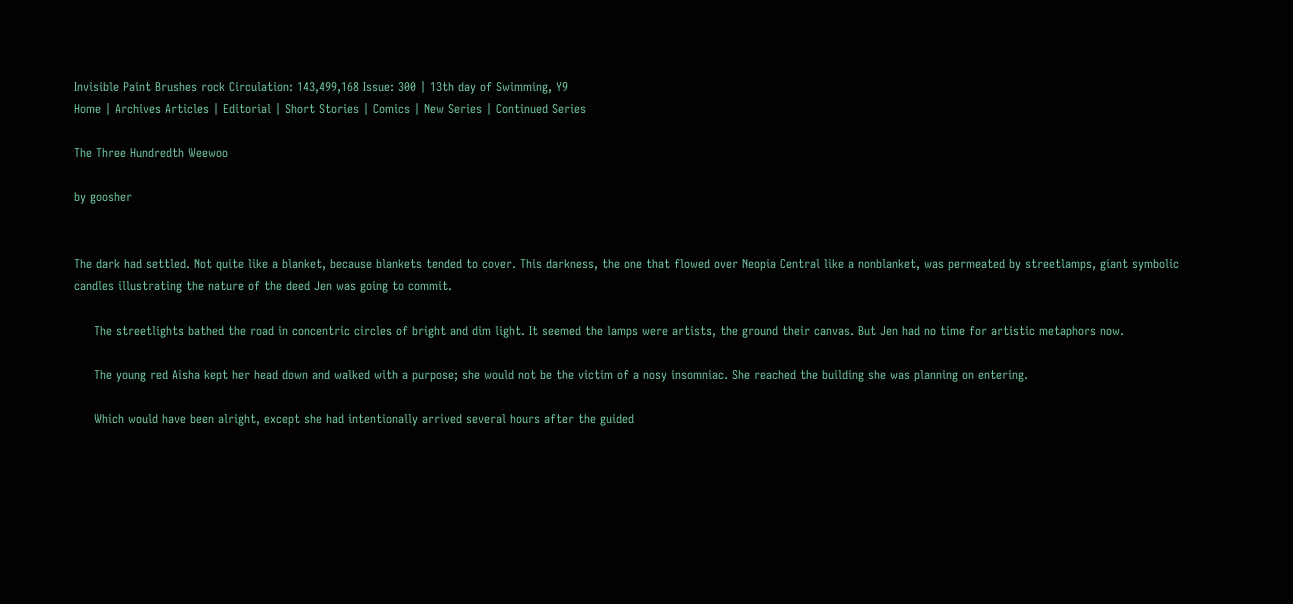Invisible Paint Brushes rock Circulation: 143,499,168 Issue: 300 | 13th day of Swimming, Y9
Home | Archives Articles | Editorial | Short Stories | Comics | New Series | Continued Series

The Three Hundredth Weewoo

by goosher


The dark had settled. Not quite like a blanket, because blankets tended to cover. This darkness, the one that flowed over Neopia Central like a nonblanket, was permeated by streetlamps, giant symbolic candles illustrating the nature of the deed Jen was going to commit.

     The streetlights bathed the road in concentric circles of bright and dim light. It seemed the lamps were artists, the ground their canvas. But Jen had no time for artistic metaphors now.

     The young red Aisha kept her head down and walked with a purpose; she would not be the victim of a nosy insomniac. She reached the building she was planning on entering.

     Which would have been alright, except she had intentionally arrived several hours after the guided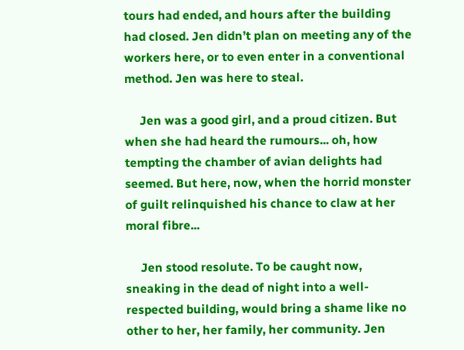tours had ended, and hours after the building had closed. Jen didn’t plan on meeting any of the workers here, or to even enter in a conventional method. Jen was here to steal.

     Jen was a good girl, and a proud citizen. But when she had heard the rumours... oh, how tempting the chamber of avian delights had seemed. But here, now, when the horrid monster of guilt relinquished his chance to claw at her moral fibre...

     Jen stood resolute. To be caught now, sneaking in the dead of night into a well-respected building, would bring a shame like no other to her, her family, her community. Jen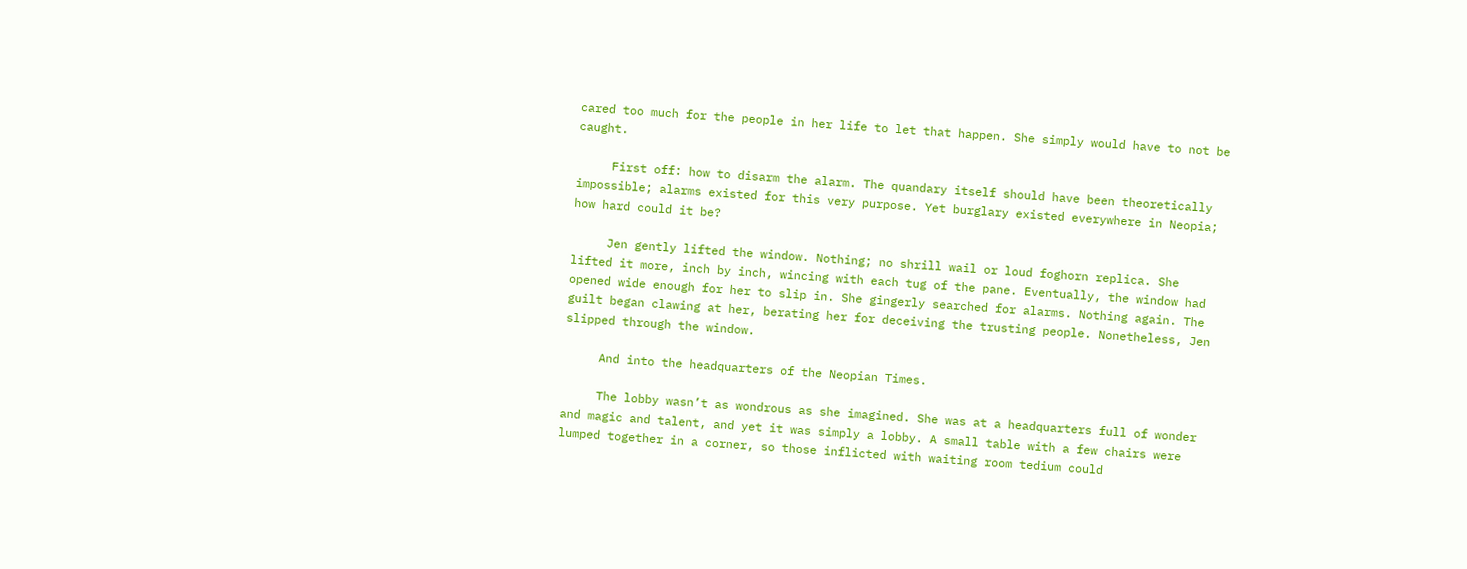cared too much for the people in her life to let that happen. She simply would have to not be caught.

     First off: how to disarm the alarm. The quandary itself should have been theoretically impossible; alarms existed for this very purpose. Yet burglary existed everywhere in Neopia; how hard could it be?

     Jen gently lifted the window. Nothing; no shrill wail or loud foghorn replica. She lifted it more, inch by inch, wincing with each tug of the pane. Eventually, the window had opened wide enough for her to slip in. She gingerly searched for alarms. Nothing again. The guilt began clawing at her, berating her for deceiving the trusting people. Nonetheless, Jen slipped through the window.

     And into the headquarters of the Neopian Times.

     The lobby wasn’t as wondrous as she imagined. She was at a headquarters full of wonder and magic and talent, and yet it was simply a lobby. A small table with a few chairs were lumped together in a corner, so those inflicted with waiting room tedium could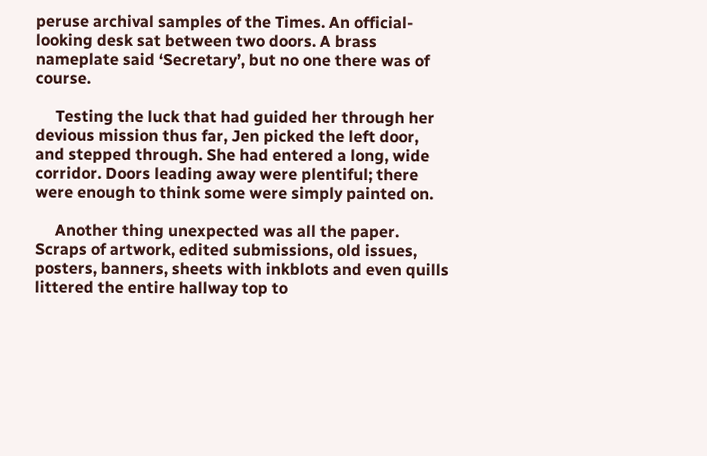peruse archival samples of the Times. An official-looking desk sat between two doors. A brass nameplate said ‘Secretary’, but no one there was of course.

     Testing the luck that had guided her through her devious mission thus far, Jen picked the left door, and stepped through. She had entered a long, wide corridor. Doors leading away were plentiful; there were enough to think some were simply painted on.

     Another thing unexpected was all the paper. Scraps of artwork, edited submissions, old issues, posters, banners, sheets with inkblots and even quills littered the entire hallway top to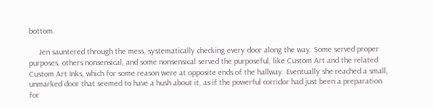bottom.

     Jen sauntered through the mess, systematically checking every door along the way. Some served proper purposes, others nonsensical, and some nonsensical served the purposeful, like Custom Art and the related Custom Art Inks, which for some reason were at opposite ends of the hallway. Eventually she reached a small, unmarked door that seemed to have a hush about it, as if the powerful corridor had just been a preparation for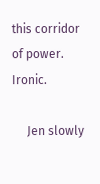this corridor of power. Ironic.

     Jen slowly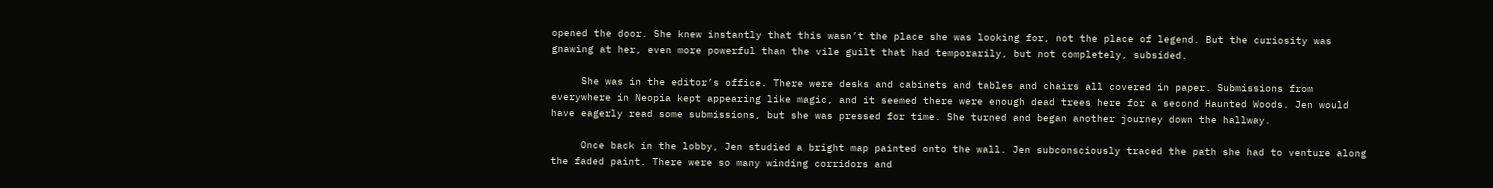opened the door. She knew instantly that this wasn’t the place she was looking for, not the place of legend. But the curiosity was gnawing at her, even more powerful than the vile guilt that had temporarily, but not completely, subsided.

     She was in the editor’s office. There were desks and cabinets and tables and chairs all covered in paper. Submissions from everywhere in Neopia kept appearing like magic, and it seemed there were enough dead trees here for a second Haunted Woods. Jen would have eagerly read some submissions, but she was pressed for time. She turned and began another journey down the hallway.

     Once back in the lobby, Jen studied a bright map painted onto the wall. Jen subconsciously traced the path she had to venture along the faded paint. There were so many winding corridors and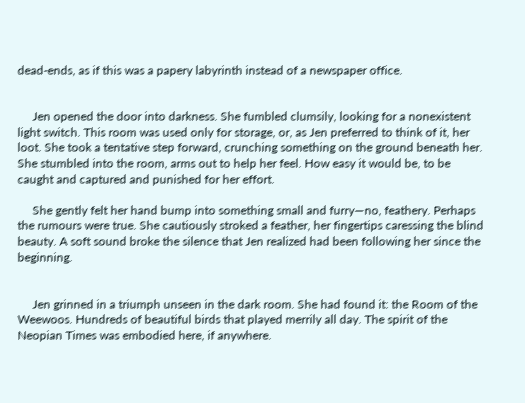dead-ends, as if this was a papery labyrinth instead of a newspaper office.


     Jen opened the door into darkness. She fumbled clumsily, looking for a nonexistent light switch. This room was used only for storage, or, as Jen preferred to think of it, her loot. She took a tentative step forward, crunching something on the ground beneath her. She stumbled into the room, arms out to help her feel. How easy it would be, to be caught and captured and punished for her effort.

     She gently felt her hand bump into something small and furry—no, feathery. Perhaps the rumours were true. She cautiously stroked a feather, her fingertips caressing the blind beauty. A soft sound broke the silence that Jen realized had been following her since the beginning.


     Jen grinned in a triumph unseen in the dark room. She had found it: the Room of the Weewoos. Hundreds of beautiful birds that played merrily all day. The spirit of the Neopian Times was embodied here, if anywhere.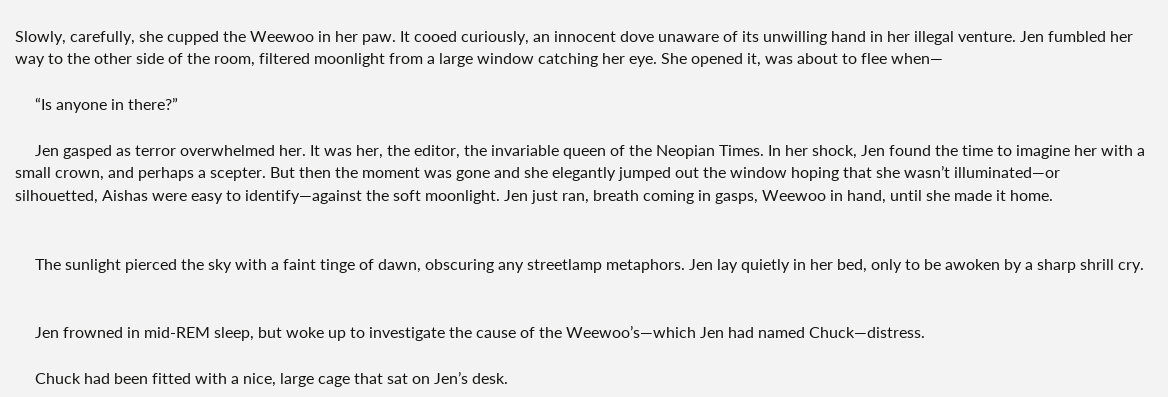Slowly, carefully, she cupped the Weewoo in her paw. It cooed curiously, an innocent dove unaware of its unwilling hand in her illegal venture. Jen fumbled her way to the other side of the room, filtered moonlight from a large window catching her eye. She opened it, was about to flee when—

     “Is anyone in there?”

     Jen gasped as terror overwhelmed her. It was her, the editor, the invariable queen of the Neopian Times. In her shock, Jen found the time to imagine her with a small crown, and perhaps a scepter. But then the moment was gone and she elegantly jumped out the window hoping that she wasn’t illuminated—or silhouetted, Aishas were easy to identify—against the soft moonlight. Jen just ran, breath coming in gasps, Weewoo in hand, until she made it home.


     The sunlight pierced the sky with a faint tinge of dawn, obscuring any streetlamp metaphors. Jen lay quietly in her bed, only to be awoken by a sharp shrill cry.


     Jen frowned in mid-REM sleep, but woke up to investigate the cause of the Weewoo’s—which Jen had named Chuck—distress.

     Chuck had been fitted with a nice, large cage that sat on Jen’s desk.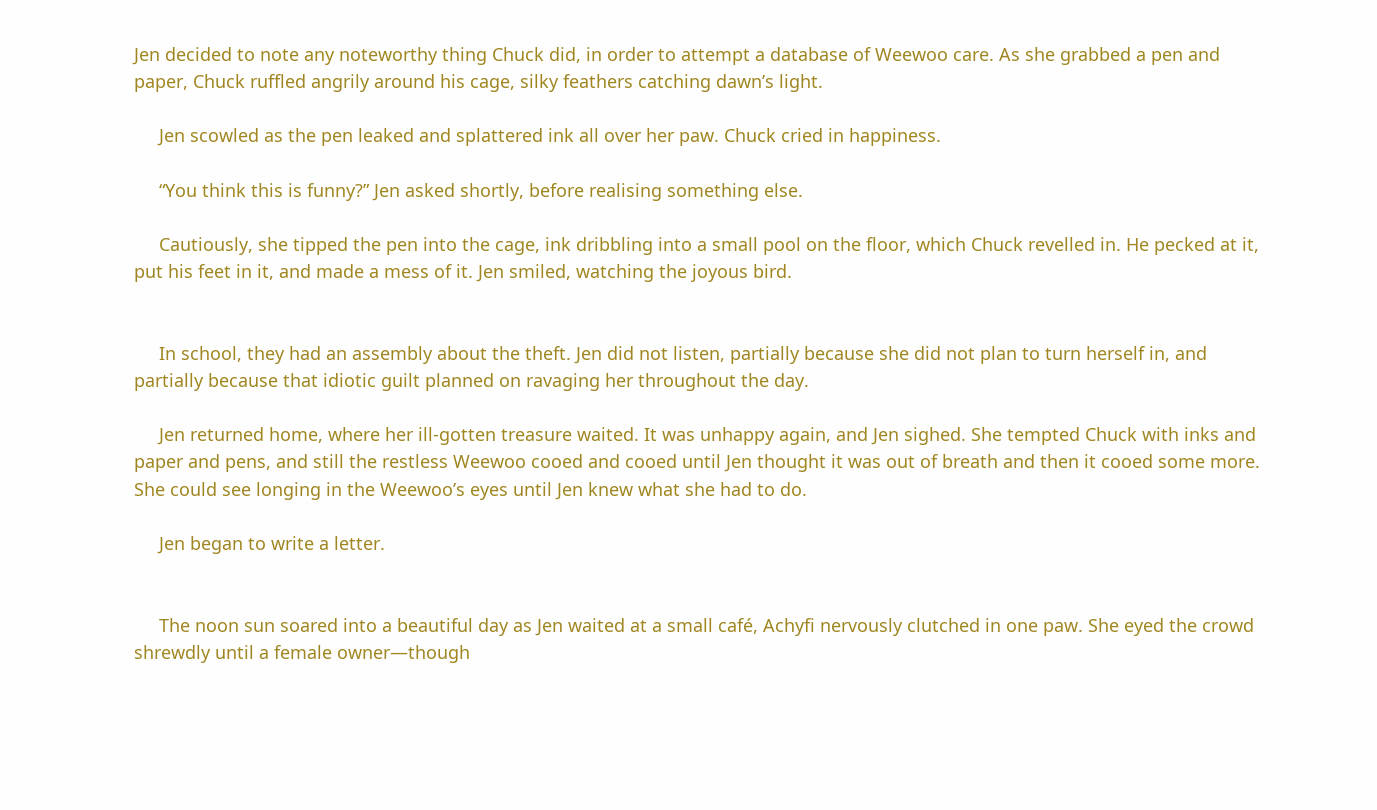Jen decided to note any noteworthy thing Chuck did, in order to attempt a database of Weewoo care. As she grabbed a pen and paper, Chuck ruffled angrily around his cage, silky feathers catching dawn’s light.

     Jen scowled as the pen leaked and splattered ink all over her paw. Chuck cried in happiness.

     “You think this is funny?” Jen asked shortly, before realising something else.

     Cautiously, she tipped the pen into the cage, ink dribbling into a small pool on the floor, which Chuck revelled in. He pecked at it, put his feet in it, and made a mess of it. Jen smiled, watching the joyous bird.


     In school, they had an assembly about the theft. Jen did not listen, partially because she did not plan to turn herself in, and partially because that idiotic guilt planned on ravaging her throughout the day.

     Jen returned home, where her ill-gotten treasure waited. It was unhappy again, and Jen sighed. She tempted Chuck with inks and paper and pens, and still the restless Weewoo cooed and cooed until Jen thought it was out of breath and then it cooed some more. She could see longing in the Weewoo’s eyes until Jen knew what she had to do.

     Jen began to write a letter.


     The noon sun soared into a beautiful day as Jen waited at a small café, Achyfi nervously clutched in one paw. She eyed the crowd shrewdly until a female owner—though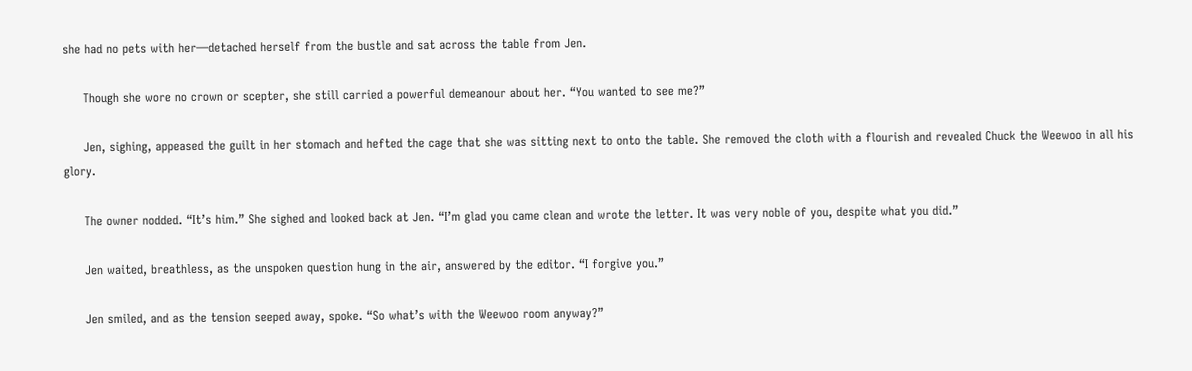she had no pets with her—detached herself from the bustle and sat across the table from Jen.

     Though she wore no crown or scepter, she still carried a powerful demeanour about her. “You wanted to see me?”

     Jen, sighing, appeased the guilt in her stomach and hefted the cage that she was sitting next to onto the table. She removed the cloth with a flourish and revealed Chuck the Weewoo in all his glory.

     The owner nodded. “It’s him.” She sighed and looked back at Jen. “I’m glad you came clean and wrote the letter. It was very noble of you, despite what you did.”

     Jen waited, breathless, as the unspoken question hung in the air, answered by the editor. “I forgive you.”

     Jen smiled, and as the tension seeped away, spoke. “So what’s with the Weewoo room anyway?”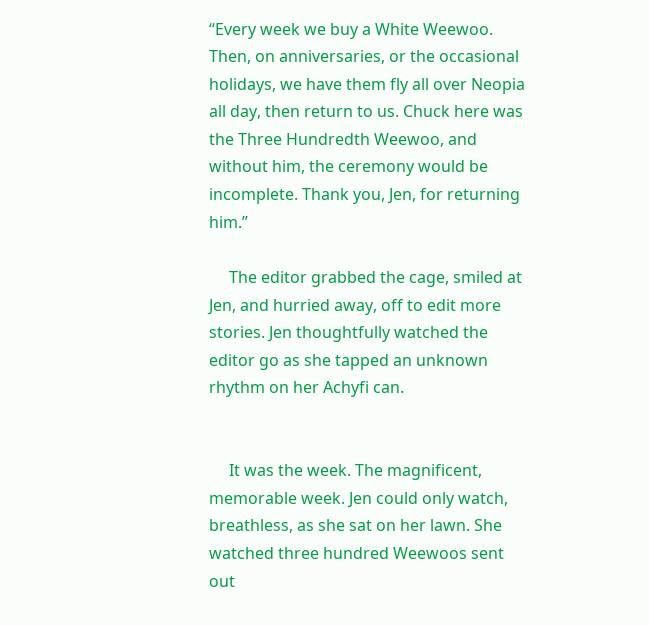“Every week we buy a White Weewoo. Then, on anniversaries, or the occasional holidays, we have them fly all over Neopia all day, then return to us. Chuck here was the Three Hundredth Weewoo, and without him, the ceremony would be incomplete. Thank you, Jen, for returning him.”

     The editor grabbed the cage, smiled at Jen, and hurried away, off to edit more stories. Jen thoughtfully watched the editor go as she tapped an unknown rhythm on her Achyfi can.


     It was the week. The magnificent, memorable week. Jen could only watch, breathless, as she sat on her lawn. She watched three hundred Weewoos sent out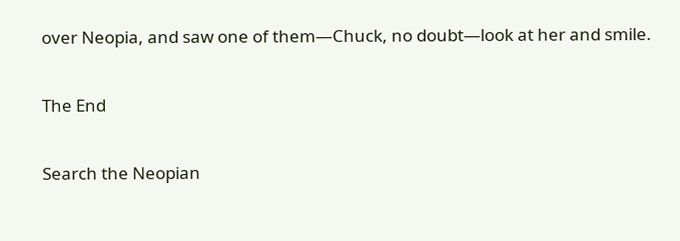over Neopia, and saw one of them—Chuck, no doubt—look at her and smile.

The End

Search the Neopian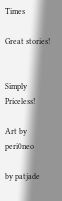Times

Great stories!


Simply Priceless!

Art by peri0neo

by patjade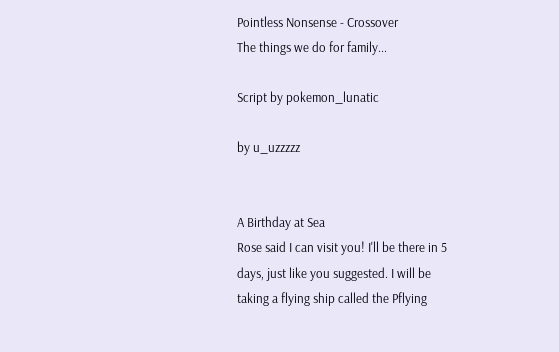Pointless Nonsense - Crossover
The things we do for family...

Script by pokemon_lunatic

by u_uzzzzz


A Birthday at Sea
Rose said I can visit you! I'll be there in 5 days, just like you suggested. I will be taking a flying ship called the Pflying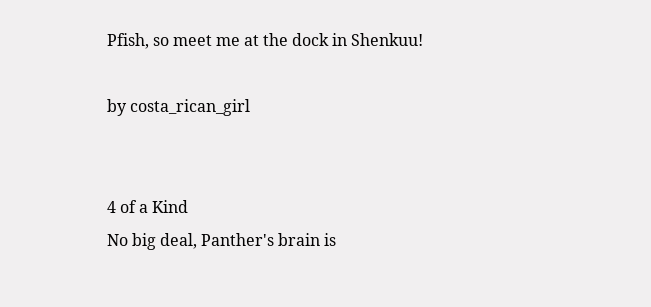Pfish, so meet me at the dock in Shenkuu!

by costa_rican_girl


4 of a Kind
No big deal, Panther's brain is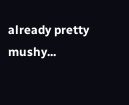already pretty mushy...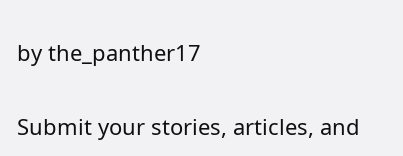by the_panther17

Submit your stories, articles, and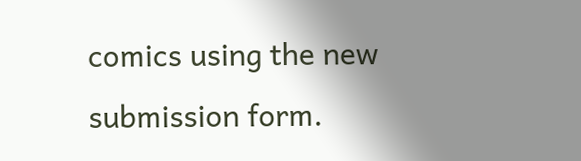comics using the new submission form.